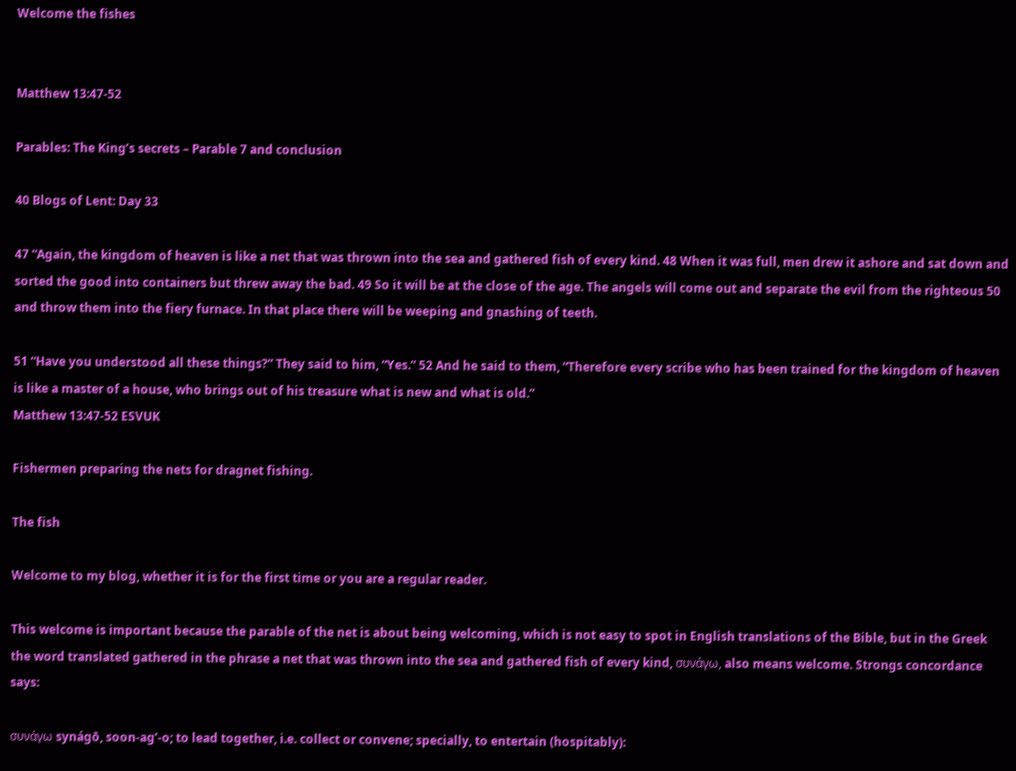Welcome the fishes


Matthew 13:47-52

Parables: The King’s secrets – Parable 7 and conclusion

40 Blogs of Lent: Day 33

47 “Again, the kingdom of heaven is like a net that was thrown into the sea and gathered fish of every kind. 48 When it was full, men drew it ashore and sat down and sorted the good into containers but threw away the bad. 49 So it will be at the close of the age. The angels will come out and separate the evil from the righteous 50 and throw them into the fiery furnace. In that place there will be weeping and gnashing of teeth.

51 “Have you understood all these things?” They said to him, “Yes.” 52 And he said to them, “Therefore every scribe who has been trained for the kingdom of heaven is like a master of a house, who brings out of his treasure what is new and what is old.”
Matthew 13:47-52 ESVUK

Fishermen preparing the nets for dragnet fishing.

The fish

Welcome to my blog, whether it is for the first time or you are a regular reader.

This welcome is important because the parable of the net is about being welcoming, which is not easy to spot in English translations of the Bible, but in the Greek the word translated gathered in the phrase a net that was thrown into the sea and gathered fish of every kind, συνάγω, also means welcome. Strongs concordance says:

συνάγω synágō, soon-ag’-o; to lead together, i.e. collect or convene; specially, to entertain (hospitably):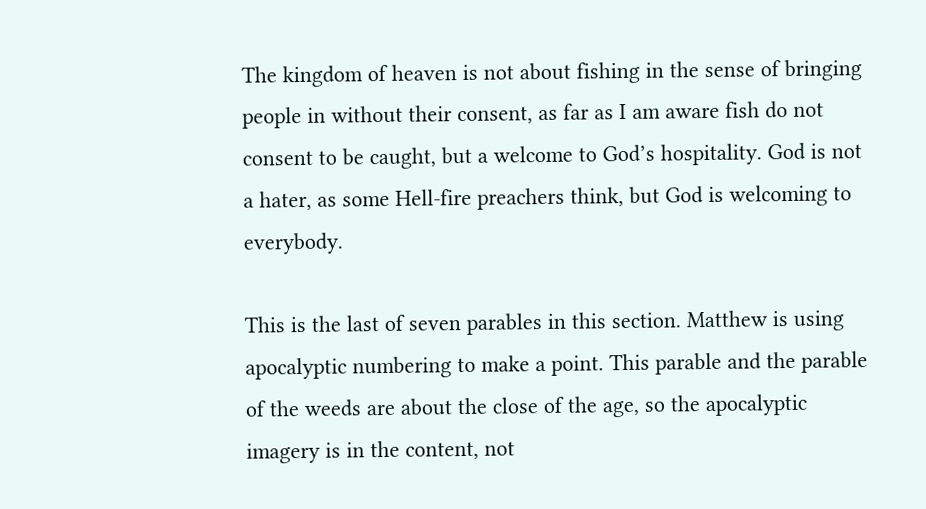The kingdom of heaven is not about fishing in the sense of bringing people in without their consent, as far as I am aware fish do not consent to be caught, but a welcome to God’s hospitality. God is not a hater, as some Hell-fire preachers think, but God is welcoming to everybody.

This is the last of seven parables in this section. Matthew is using apocalyptic numbering to make a point. This parable and the parable of the weeds are about the close of the age, so the apocalyptic imagery is in the content, not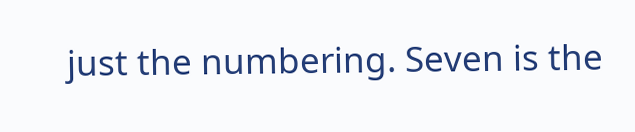just the numbering. Seven is the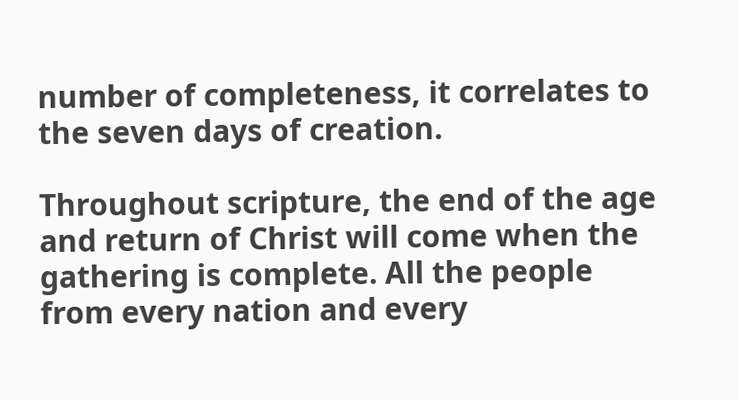number of completeness, it correlates to the seven days of creation.

Throughout scripture, the end of the age and return of Christ will come when the gathering is complete. All the people from every nation and every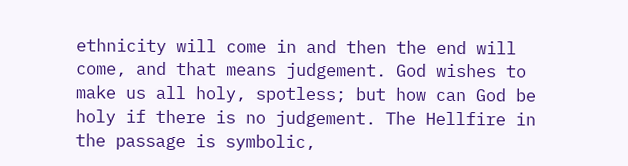ethnicity will come in and then the end will come, and that means judgement. God wishes to make us all holy, spotless; but how can God be holy if there is no judgement. The Hellfire in the passage is symbolic,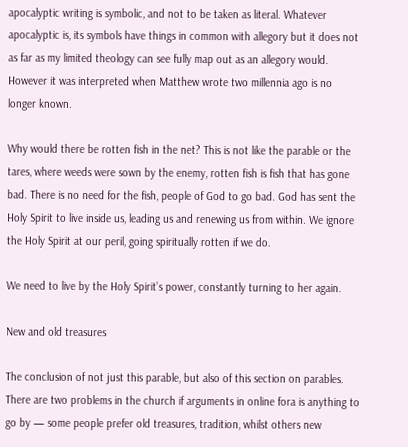apocalyptic writing is symbolic, and not to be taken as literal. Whatever apocalyptic is, its symbols have things in common with allegory but it does not as far as my limited theology can see fully map out as an allegory would. However it was interpreted when Matthew wrote two millennia ago is no longer known.

Why would there be rotten fish in the net? This is not like the parable or the tares, where weeds were sown by the enemy, rotten fish is fish that has gone bad. There is no need for the fish, people of God to go bad. God has sent the Holy Spirit to live inside us, leading us and renewing us from within. We ignore the Holy Spirit at our peril, going spiritually rotten if we do.

We need to live by the Holy Spirit’s power, constantly turning to her again.

New and old treasures

The conclusion of not just this parable, but also of this section on parables. There are two problems in the church if arguments in online fora is anything to go by — some people prefer old treasures, tradition, whilst others new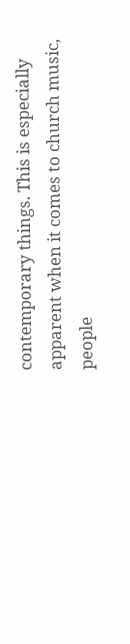contemporary things. This is especially apparent when it comes to church music, people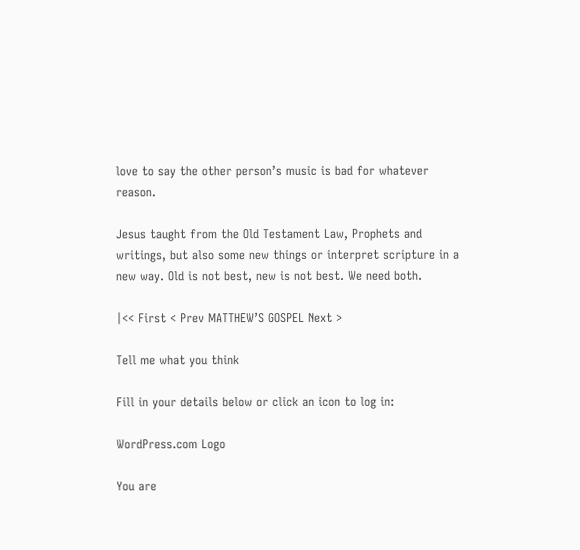love to say the other person’s music is bad for whatever reason.

Jesus taught from the Old Testament Law, Prophets and writings, but also some new things or interpret scripture in a new way. Old is not best, new is not best. We need both.

|<< First < Prev MATTHEW’S GOSPEL Next >

Tell me what you think

Fill in your details below or click an icon to log in:

WordPress.com Logo

You are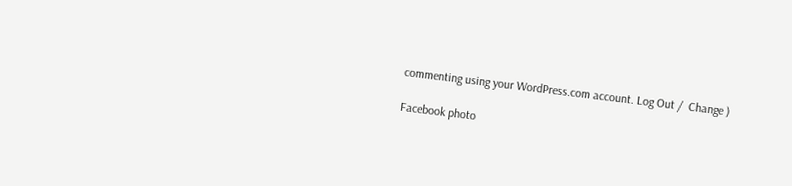commenting using your WordPress.com account. Log Out /  Change )

Facebook photo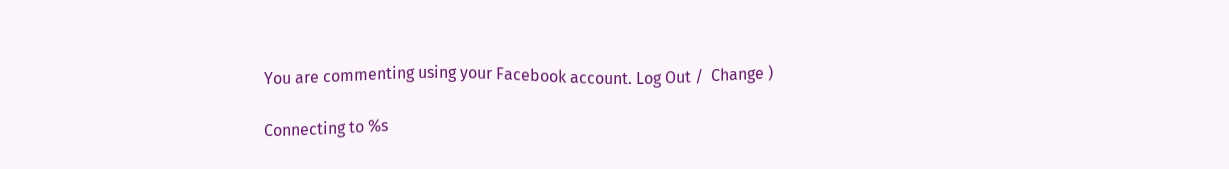You are commenting using your Facebook account. Log Out /  Change )

Connecting to %s